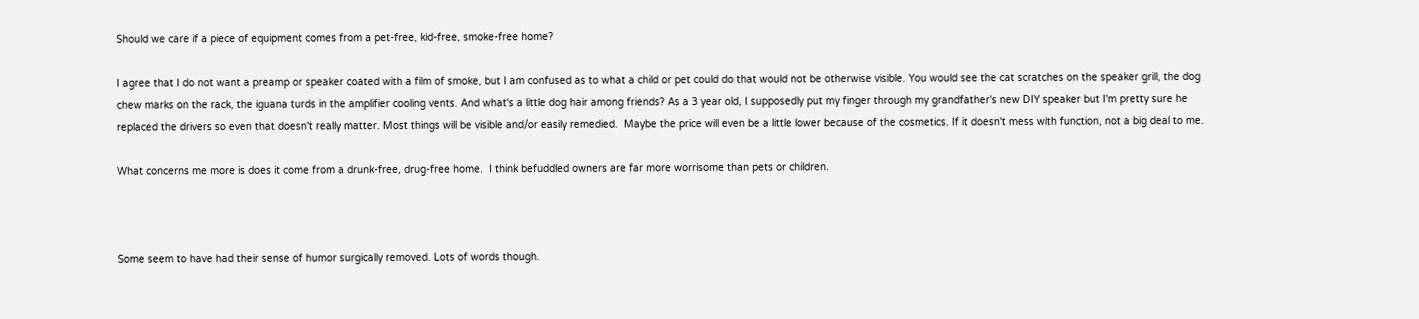Should we care if a piece of equipment comes from a pet-free, kid-free, smoke-free home?

I agree that I do not want a preamp or speaker coated with a film of smoke, but I am confused as to what a child or pet could do that would not be otherwise visible. You would see the cat scratches on the speaker grill, the dog chew marks on the rack, the iguana turds in the amplifier cooling vents. And what's a little dog hair among friends? As a 3 year old, I supposedly put my finger through my grandfather's new DIY speaker but I'm pretty sure he replaced the drivers so even that doesn't really matter. Most things will be visible and/or easily remedied.  Maybe the price will even be a little lower because of the cosmetics. If it doesn't mess with function, not a big deal to me.

What concerns me more is does it come from a drunk-free, drug-free home.  I think befuddled owners are far more worrisome than pets or children.



Some seem to have had their sense of humor surgically removed. Lots of words though.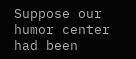Suppose our humor center had been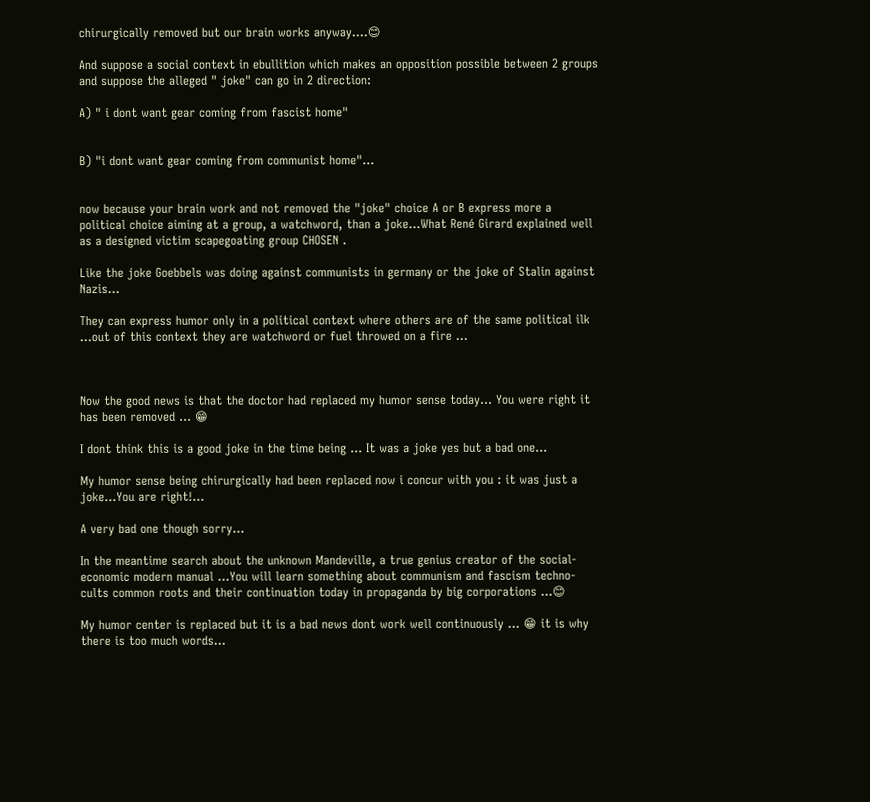chirurgically removed but our brain works anyway....😊

And suppose a social context in ebullition which makes an opposition possible between 2 groups and suppose the alleged " joke" can go in 2 direction:

A) " i dont want gear coming from fascist home"


B) "i dont want gear coming from communist home"...


now because your brain work and not removed the "joke" choice A or B express more a political choice aiming at a group, a watchword, than a joke...What René Girard explained well as a designed victim scapegoating group CHOSEN .

Like the joke Goebbels was doing against communists in germany or the joke of Stalin against Nazis...

They can express humor only in a political context where others are of the same political ilk ...out of this context they are watchword or fuel throwed on a fire ...



Now the good news is that the doctor had replaced my humor sense today... You were right it has been removed ... 😁

I dont think this is a good joke in the time being ... It was a joke yes but a bad one...

My humor sense being chirurgically had been replaced now i concur with you : it was just a joke...You are right!...

A very bad one though sorry...

In the meantime search about the unknown Mandeville, a true genius creator of the social-economic modern manual ...You will learn something about communism and fascism techno-cults common roots and their continuation today in propaganda by big corporations ...😊

My humor center is replaced but it is a bad news dont work well continuously ... 😁 it is why there is too much words...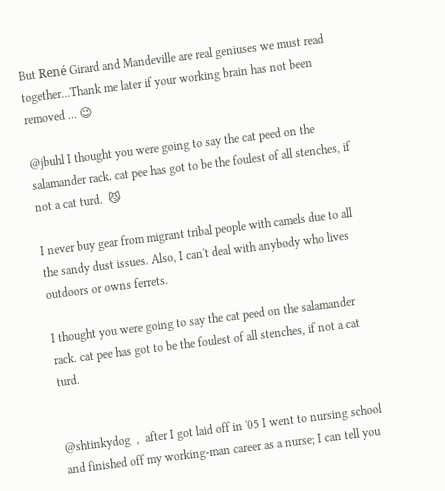But René Girard and Mandeville are real geniuses we must read together...Thank me later if your working brain has not been removed ... 😉

@jbuhl I thought you were going to say the cat peed on the salamander rack. cat pee has got to be the foulest of all stenches, if not a cat turd.  😼

I never buy gear from migrant tribal people with camels due to all the sandy dust issues. Also, I can't deal with anybody who lives outdoors or owns ferrets.

I thought you were going to say the cat peed on the salamander rack. cat pee has got to be the foulest of all stenches, if not a cat turd.


@shtinkydog  ,  after I got laid off in '05 I went to nursing school and finished off my working-man career as a nurse; I can tell you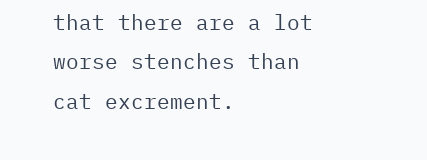that there are a lot worse stenches than cat excrement.